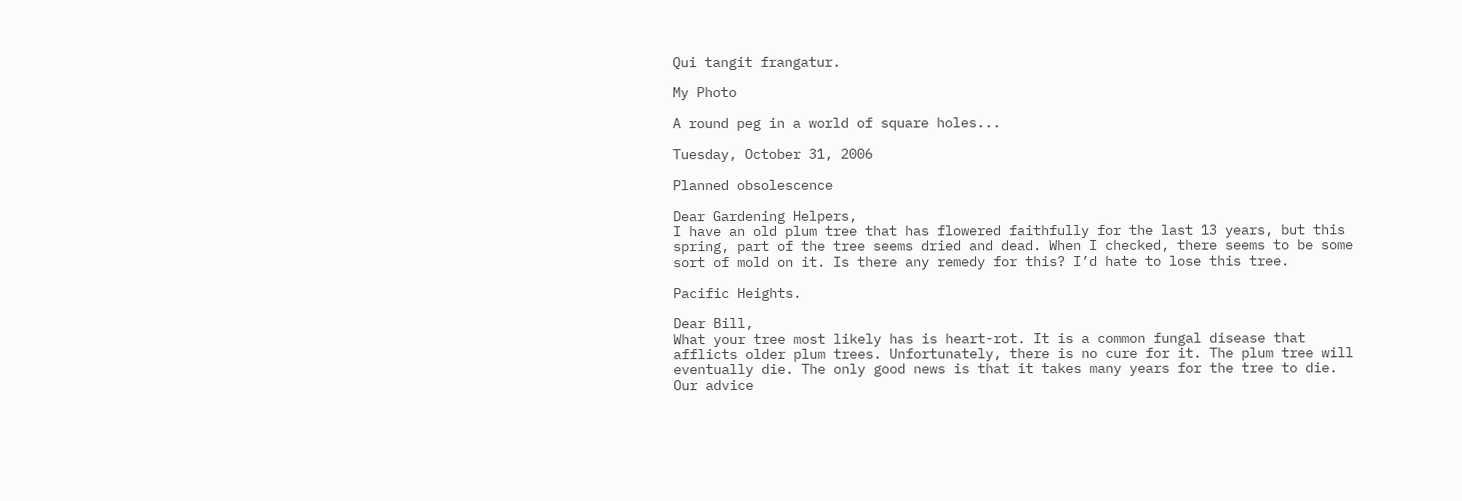Qui tangit frangatur.

My Photo

A round peg in a world of square holes...

Tuesday, October 31, 2006

Planned obsolescence

Dear Gardening Helpers,
I have an old plum tree that has flowered faithfully for the last 13 years, but this spring, part of the tree seems dried and dead. When I checked, there seems to be some sort of mold on it. Is there any remedy for this? I’d hate to lose this tree.

Pacific Heights.

Dear Bill,
What your tree most likely has is heart-rot. It is a common fungal disease that afflicts older plum trees. Unfortunately, there is no cure for it. The plum tree will eventually die. The only good news is that it takes many years for the tree to die. Our advice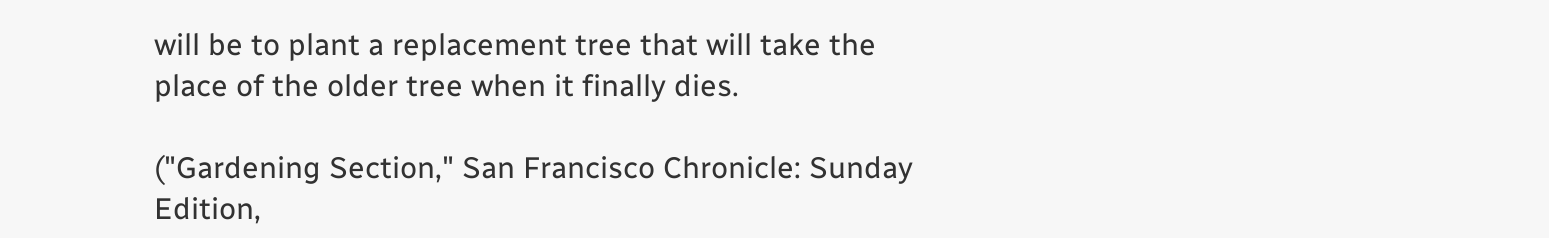will be to plant a replacement tree that will take the place of the older tree when it finally dies.

("Gardening Section," San Francisco Chronicle: Sunday Edition,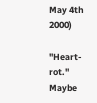May 4th 2000)

"Heart-rot." Maybe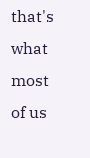that's what most of us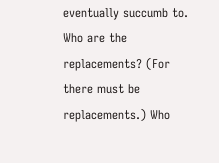eventually succumb to. Who are the replacements? (For there must be replacements.) Who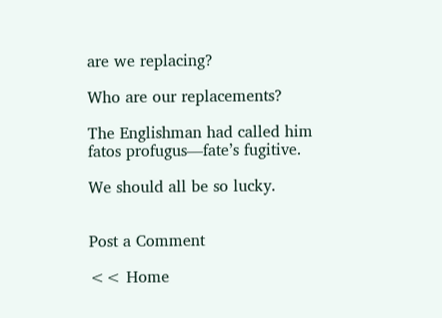are we replacing?

Who are our replacements?

The Englishman had called him fatos profugus—fate’s fugitive.

We should all be so lucky.


Post a Comment

<< Home